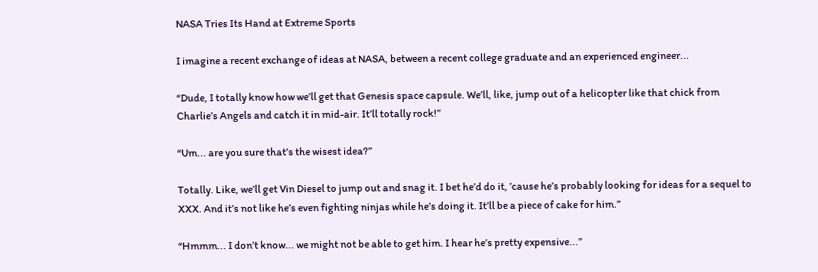NASA Tries Its Hand at Extreme Sports

I imagine a recent exchange of ideas at NASA, between a recent college graduate and an experienced engineer...

“Dude, I totally know how we’ll get that Genesis space capsule. We’ll, like, jump out of a helicopter like that chick from Charlie’s Angels and catch it in mid-air. It’ll totally rock!”

“Um... are you sure that’s the wisest idea?”

Totally. Like, we’ll get Vin Diesel to jump out and snag it. I bet he’d do it, ’cause he’s probably looking for ideas for a sequel to XXX. And it’s not like he’s even fighting ninjas while he’s doing it. It’ll be a piece of cake for him.”

“Hmmm... I don’t know... we might not be able to get him. I hear he’s pretty expensive...”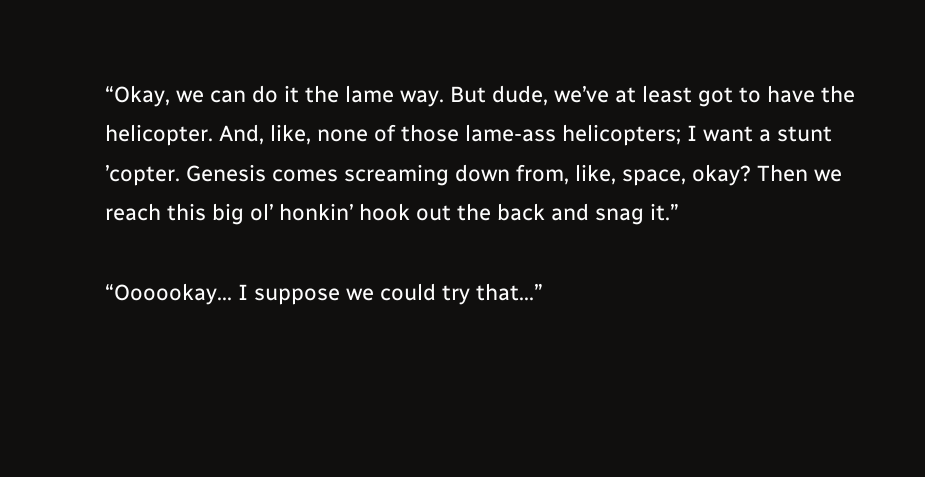“Okay, we can do it the lame way. But dude, we’ve at least got to have the helicopter. And, like, none of those lame-ass helicopters; I want a stunt ’copter. Genesis comes screaming down from, like, space, okay? Then we reach this big ol’ honkin’ hook out the back and snag it.”

“Oooookay... I suppose we could try that...”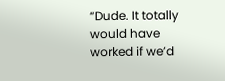“Dude. It totally would have worked if we’d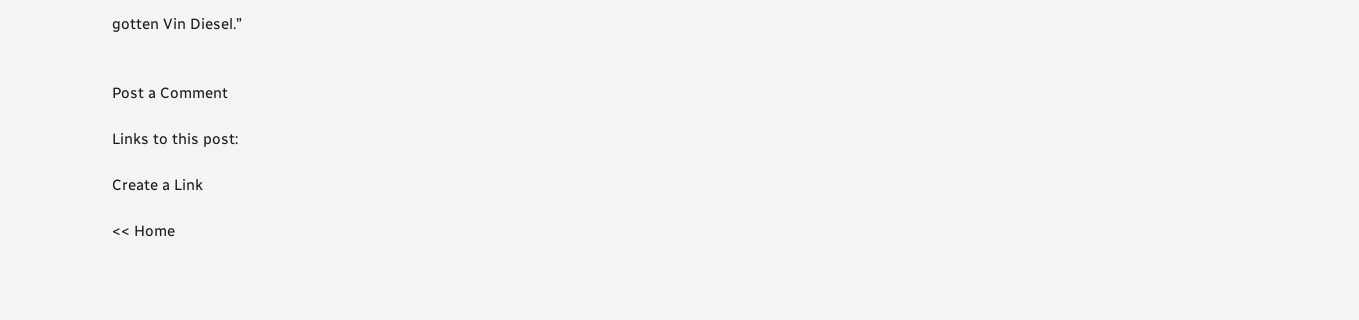gotten Vin Diesel.”


Post a Comment

Links to this post:

Create a Link

<< Home